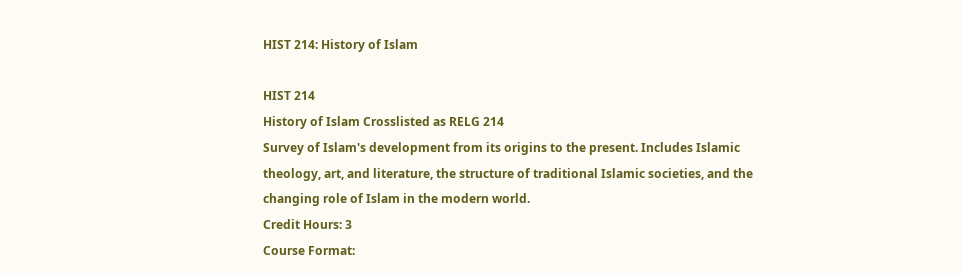HIST 214: History of Islam

HIST 214
History of Islam Crosslisted as RELG 214
Survey of Islam's development from its origins to the present. Includes Islamic theology, art, and literature, the structure of traditional Islamic societies, and the changing role of Islam in the modern world.
Credit Hours: 3
Course Format: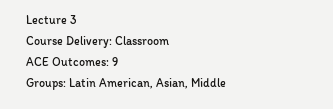Lecture 3
Course Delivery: Classroom
ACE Outcomes: 9
Groups: Latin American, Asian, Middle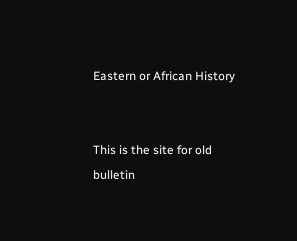Eastern or African History


This is the site for old bulletin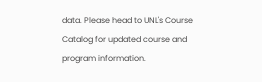data. Please head to UNL's Course Catalog for updated course and program information.